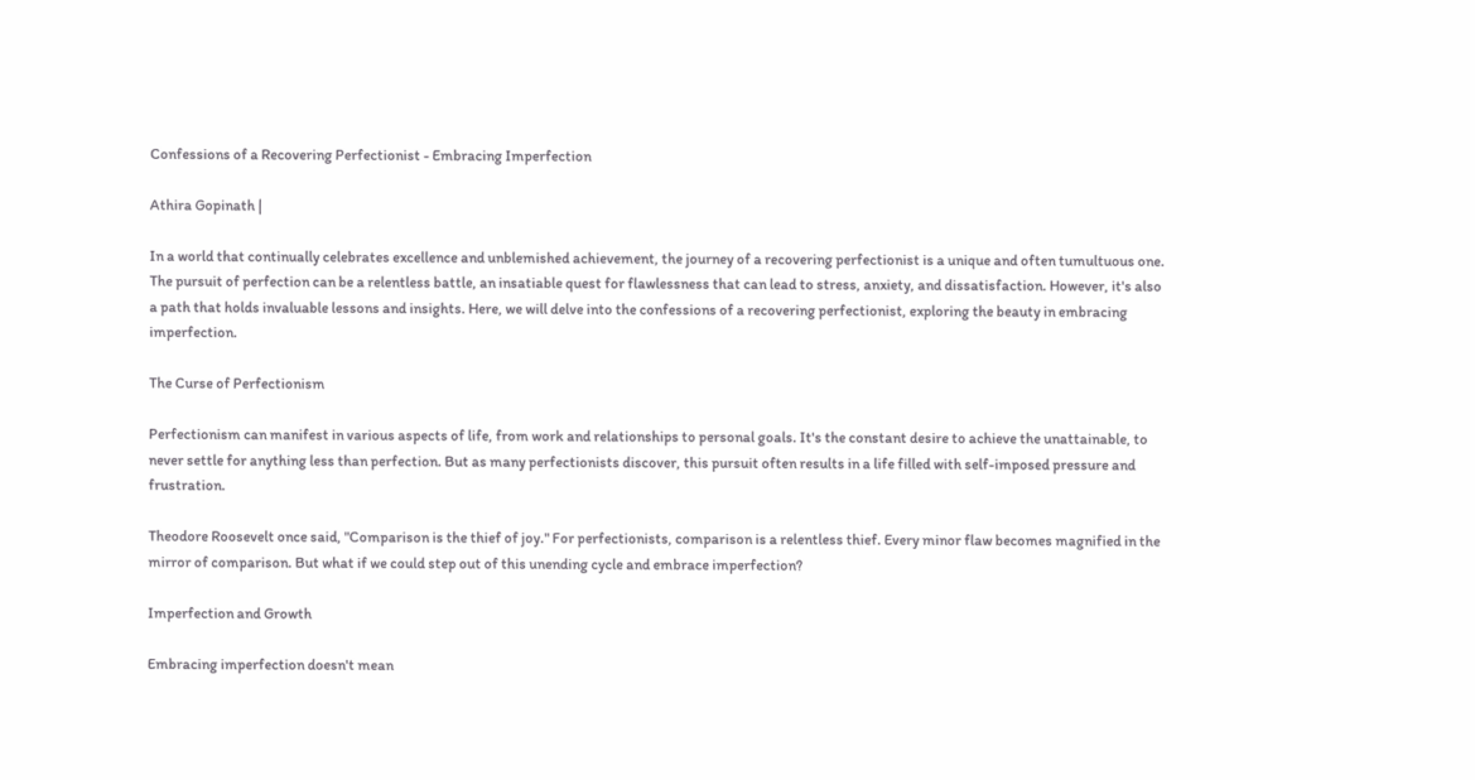Confessions of a Recovering Perfectionist - Embracing Imperfection

Athira Gopinath |

In a world that continually celebrates excellence and unblemished achievement, the journey of a recovering perfectionist is a unique and often tumultuous one. The pursuit of perfection can be a relentless battle, an insatiable quest for flawlessness that can lead to stress, anxiety, and dissatisfaction. However, it's also a path that holds invaluable lessons and insights. Here, we will delve into the confessions of a recovering perfectionist, exploring the beauty in embracing imperfection.

The Curse of Perfectionism

Perfectionism can manifest in various aspects of life, from work and relationships to personal goals. It's the constant desire to achieve the unattainable, to never settle for anything less than perfection. But as many perfectionists discover, this pursuit often results in a life filled with self-imposed pressure and frustration.

Theodore Roosevelt once said, "Comparison is the thief of joy." For perfectionists, comparison is a relentless thief. Every minor flaw becomes magnified in the mirror of comparison. But what if we could step out of this unending cycle and embrace imperfection?

Imperfection and Growth

Embracing imperfection doesn't mean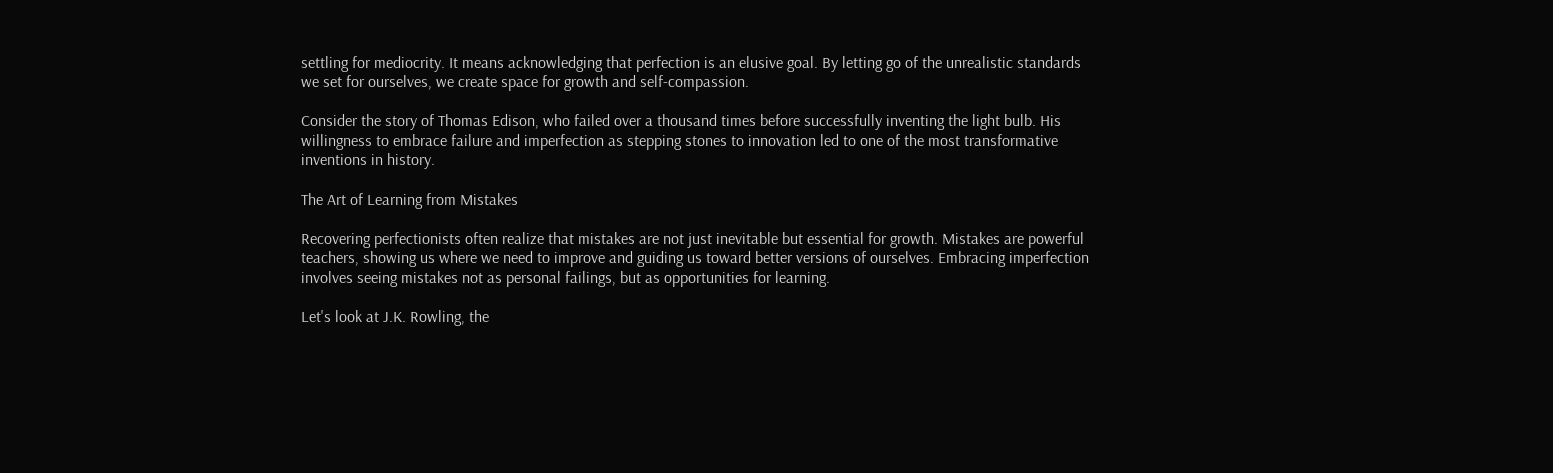settling for mediocrity. It means acknowledging that perfection is an elusive goal. By letting go of the unrealistic standards we set for ourselves, we create space for growth and self-compassion.

Consider the story of Thomas Edison, who failed over a thousand times before successfully inventing the light bulb. His willingness to embrace failure and imperfection as stepping stones to innovation led to one of the most transformative inventions in history.

The Art of Learning from Mistakes

Recovering perfectionists often realize that mistakes are not just inevitable but essential for growth. Mistakes are powerful teachers, showing us where we need to improve and guiding us toward better versions of ourselves. Embracing imperfection involves seeing mistakes not as personal failings, but as opportunities for learning.

Let's look at J.K. Rowling, the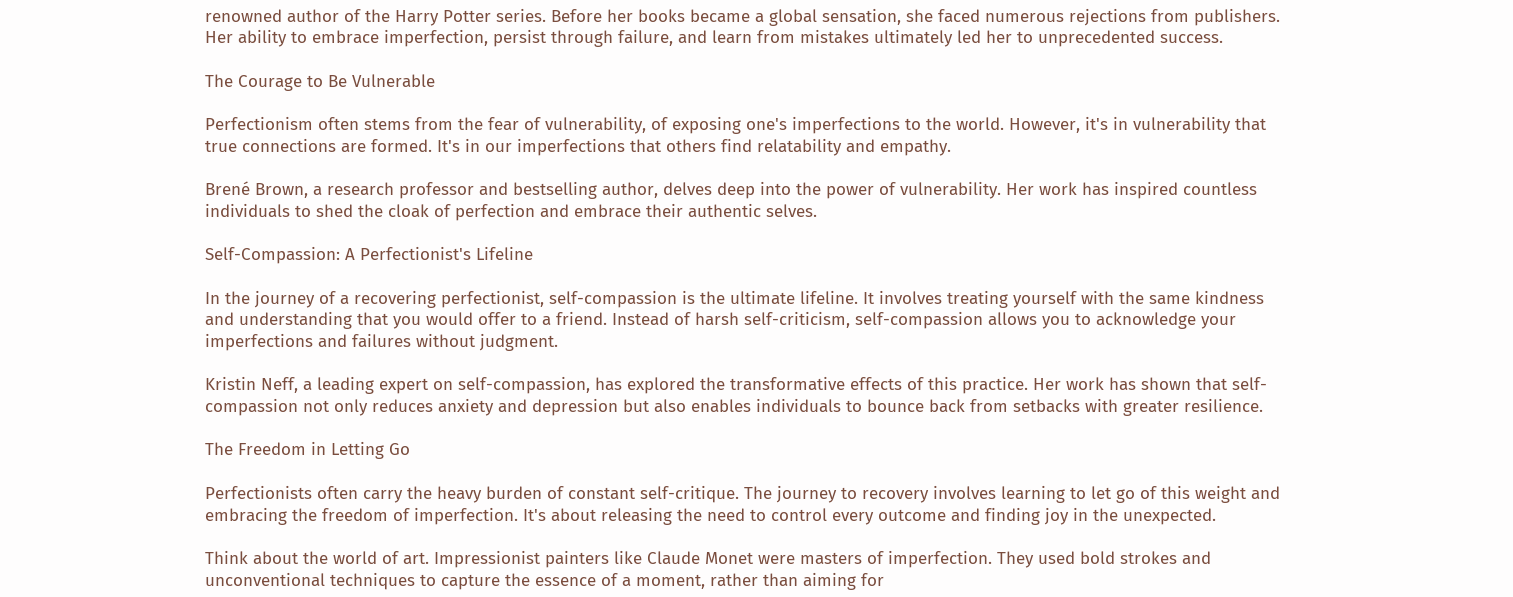renowned author of the Harry Potter series. Before her books became a global sensation, she faced numerous rejections from publishers. Her ability to embrace imperfection, persist through failure, and learn from mistakes ultimately led her to unprecedented success.

The Courage to Be Vulnerable

Perfectionism often stems from the fear of vulnerability, of exposing one's imperfections to the world. However, it's in vulnerability that true connections are formed. It's in our imperfections that others find relatability and empathy.

Brené Brown, a research professor and bestselling author, delves deep into the power of vulnerability. Her work has inspired countless individuals to shed the cloak of perfection and embrace their authentic selves.

Self-Compassion: A Perfectionist's Lifeline

In the journey of a recovering perfectionist, self-compassion is the ultimate lifeline. It involves treating yourself with the same kindness and understanding that you would offer to a friend. Instead of harsh self-criticism, self-compassion allows you to acknowledge your imperfections and failures without judgment.

Kristin Neff, a leading expert on self-compassion, has explored the transformative effects of this practice. Her work has shown that self-compassion not only reduces anxiety and depression but also enables individuals to bounce back from setbacks with greater resilience.

The Freedom in Letting Go

Perfectionists often carry the heavy burden of constant self-critique. The journey to recovery involves learning to let go of this weight and embracing the freedom of imperfection. It's about releasing the need to control every outcome and finding joy in the unexpected.

Think about the world of art. Impressionist painters like Claude Monet were masters of imperfection. They used bold strokes and unconventional techniques to capture the essence of a moment, rather than aiming for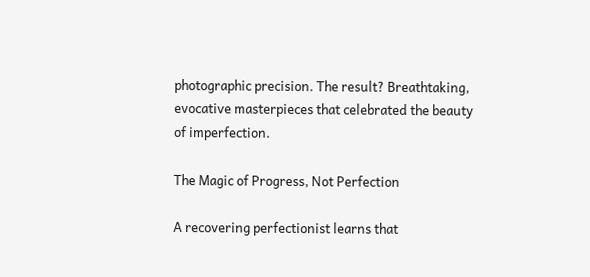photographic precision. The result? Breathtaking, evocative masterpieces that celebrated the beauty of imperfection.

The Magic of Progress, Not Perfection

A recovering perfectionist learns that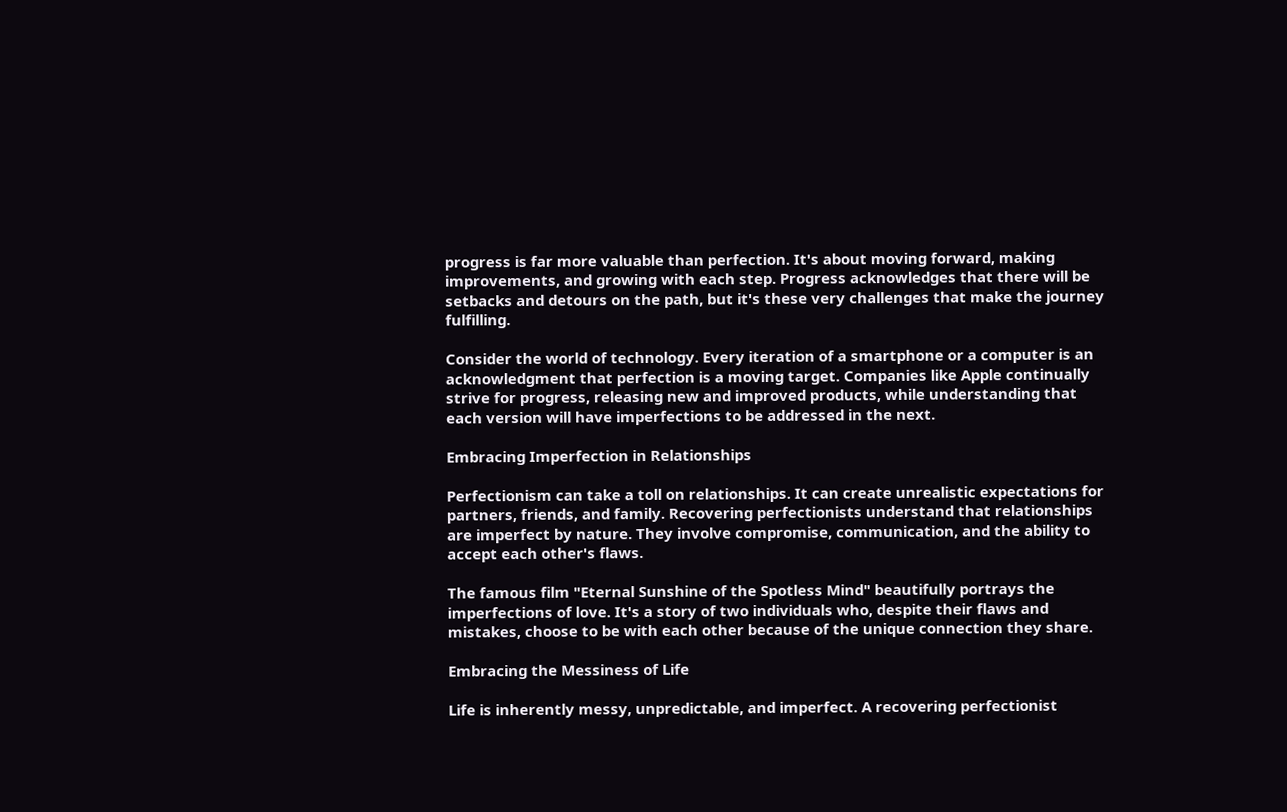progress is far more valuable than perfection. It's about moving forward, making improvements, and growing with each step. Progress acknowledges that there will be setbacks and detours on the path, but it's these very challenges that make the journey fulfilling.

Consider the world of technology. Every iteration of a smartphone or a computer is an acknowledgment that perfection is a moving target. Companies like Apple continually strive for progress, releasing new and improved products, while understanding that each version will have imperfections to be addressed in the next.

Embracing Imperfection in Relationships

Perfectionism can take a toll on relationships. It can create unrealistic expectations for partners, friends, and family. Recovering perfectionists understand that relationships are imperfect by nature. They involve compromise, communication, and the ability to accept each other's flaws.

The famous film "Eternal Sunshine of the Spotless Mind" beautifully portrays the imperfections of love. It's a story of two individuals who, despite their flaws and mistakes, choose to be with each other because of the unique connection they share.

Embracing the Messiness of Life

Life is inherently messy, unpredictable, and imperfect. A recovering perfectionist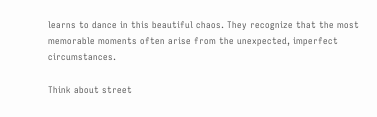learns to dance in this beautiful chaos. They recognize that the most memorable moments often arise from the unexpected, imperfect circumstances.

Think about street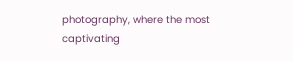photography, where the most captivating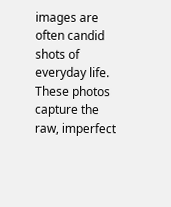images are often candid shots of everyday life. These photos capture the raw, imperfect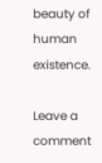beauty of human existence.

Leave a comment